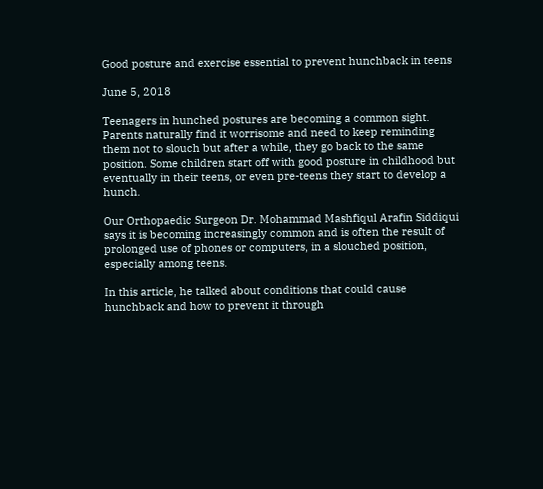Good posture and exercise essential to prevent hunchback in teens

June 5, 2018

Teenagers in hunched postures are becoming a common sight. Parents naturally find it worrisome and need to keep reminding them not to slouch but after a while, they go back to the same position. Some children start off with good posture in childhood but eventually in their teens, or even pre-teens they start to develop a hunch.

Our Orthopaedic Surgeon Dr. Mohammad Mashfiqul Arafin Siddiqui says it is becoming increasingly common and is often the result of prolonged use of phones or computers, in a slouched position, especially among teens.

In this article, he talked about conditions that could cause hunchback and how to prevent it through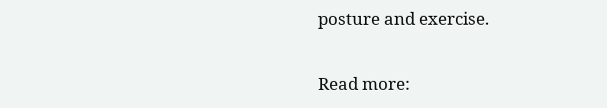posture and exercise.

Read more: